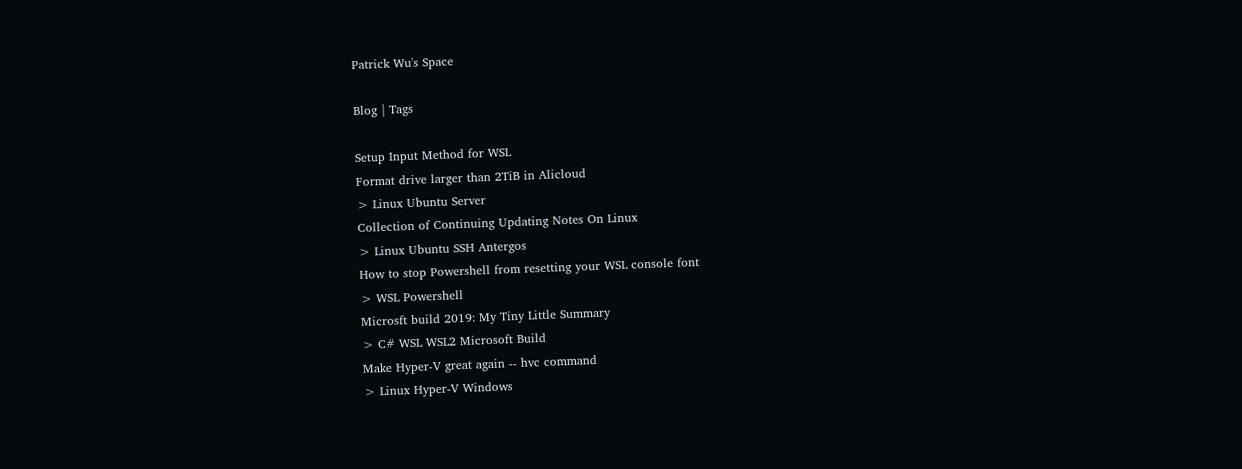Patrick Wu's Space

Blog | Tags

Setup Input Method for WSL
Format drive larger than 2TiB in Alicloud
> Linux Ubuntu Server
Collection of Continuing Updating Notes On Linux
> Linux Ubuntu SSH Antergos
How to stop Powershell from resetting your WSL console font
> WSL Powershell
Microsft build 2019: My Tiny Little Summary
> C# WSL WSL2 Microsoft Build
Make Hyper-V great again -- hvc command
> Linux Hyper-V Windows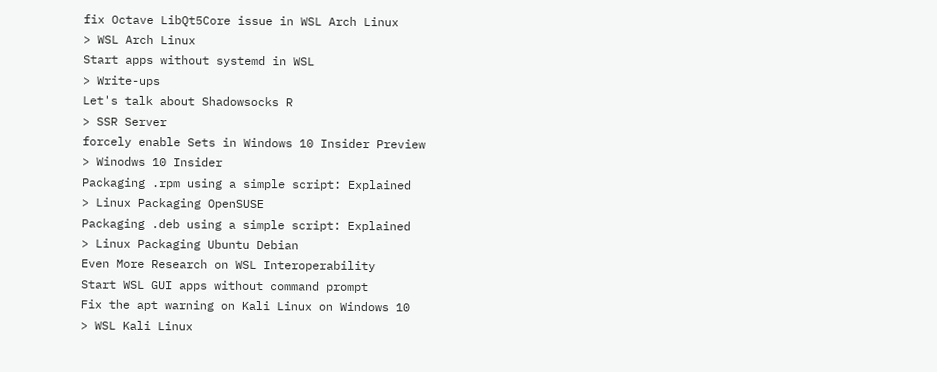fix Octave LibQt5Core issue in WSL Arch Linux
> WSL Arch Linux
Start apps without systemd in WSL
> Write-ups
Let's talk about Shadowsocks R
> SSR Server
forcely enable Sets in Windows 10 Insider Preview
> Winodws 10 Insider
Packaging .rpm using a simple script: Explained
> Linux Packaging OpenSUSE
Packaging .deb using a simple script: Explained
> Linux Packaging Ubuntu Debian
Even More Research on WSL Interoperability
Start WSL GUI apps without command prompt
Fix the apt warning on Kali Linux on Windows 10
> WSL Kali Linux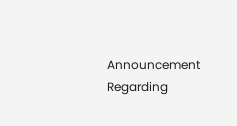Announcement Regarding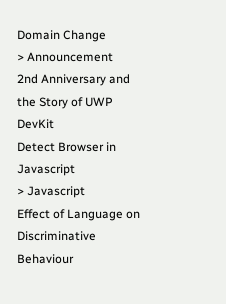Domain Change
> Announcement
2nd Anniversary and the Story of UWP DevKit
Detect Browser in Javascript
> Javascript
Effect of Language on Discriminative Behaviour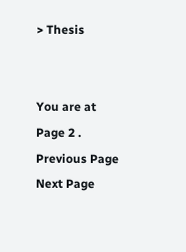> Thesis


You are at Page 2 .
Previous Page
Next Page